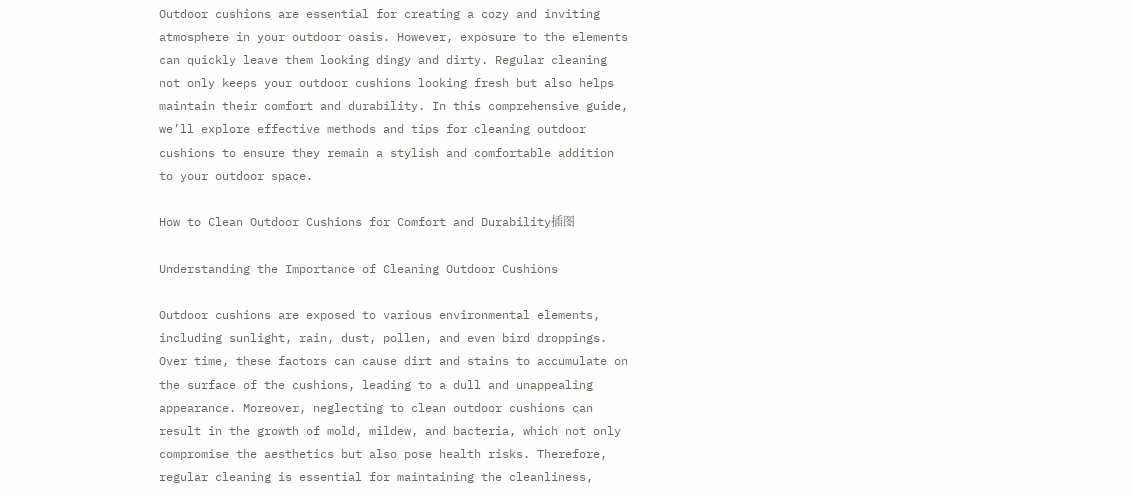Outdoor cushions are essential for creating a cozy and inviting atmosphere in your outdoor oasis. However, exposure to the elements can quickly leave them looking dingy and dirty. Regular cleaning not only keeps your outdoor cushions looking fresh but also helps maintain their comfort and durability. In this comprehensive guide, we’ll explore effective methods and tips for cleaning outdoor cushions to ensure they remain a stylish and comfortable addition to your outdoor space.

How to Clean Outdoor Cushions for Comfort and Durability插图

Understanding the Importance of Cleaning Outdoor Cushions

Outdoor cushions are exposed to various environmental elements, including sunlight, rain, dust, pollen, and even bird droppings. Over time, these factors can cause dirt and stains to accumulate on the surface of the cushions, leading to a dull and unappealing appearance. Moreover, neglecting to clean outdoor cushions can result in the growth of mold, mildew, and bacteria, which not only compromise the aesthetics but also pose health risks. Therefore, regular cleaning is essential for maintaining the cleanliness,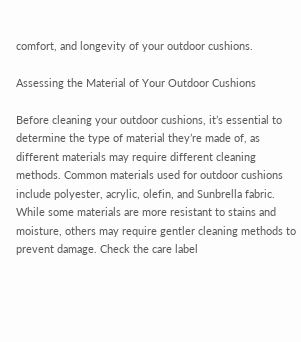comfort, and longevity of your outdoor cushions.

Assessing the Material of Your Outdoor Cushions

Before cleaning your outdoor cushions, it’s essential to determine the type of material they’re made of, as different materials may require different cleaning methods. Common materials used for outdoor cushions include polyester, acrylic, olefin, and Sunbrella fabric. While some materials are more resistant to stains and moisture, others may require gentler cleaning methods to prevent damage. Check the care label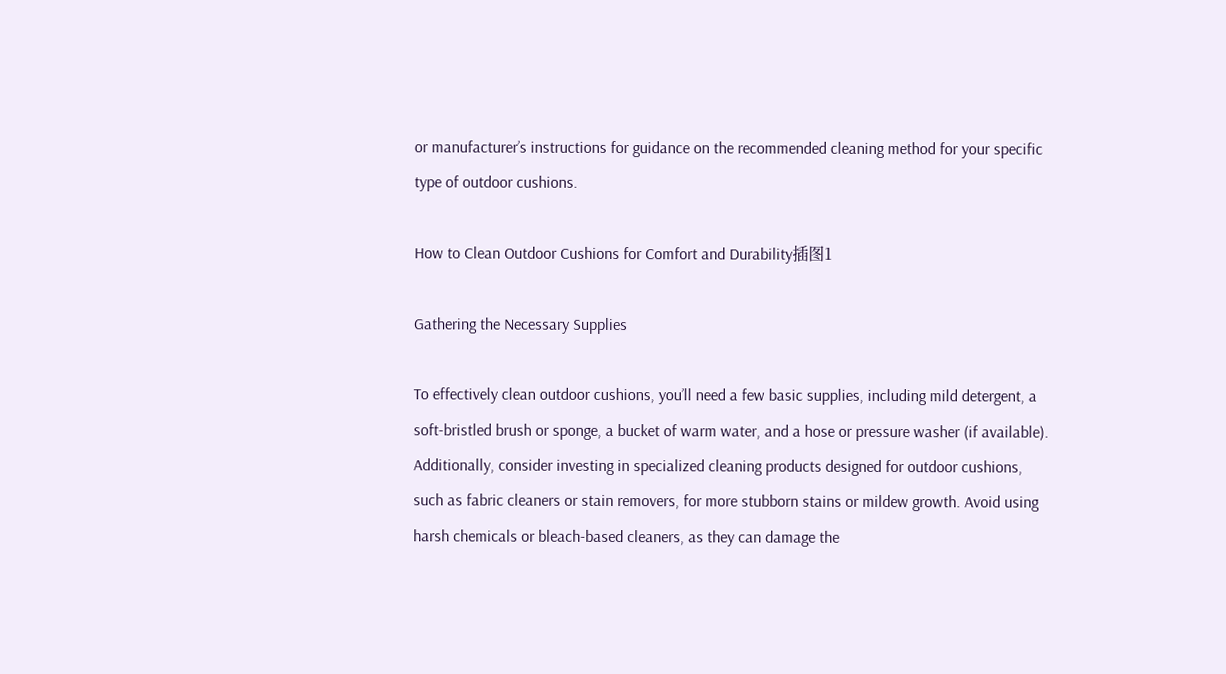or manufacturer’s instructions for guidance on the recommended cleaning method for your specific type of outdoor cushions.

How to Clean Outdoor Cushions for Comfort and Durability插图1

Gathering the Necessary Supplies

To effectively clean outdoor cushions, you’ll need a few basic supplies, including mild detergent, a soft-bristled brush or sponge, a bucket of warm water, and a hose or pressure washer (if available). Additionally, consider investing in specialized cleaning products designed for outdoor cushions, such as fabric cleaners or stain removers, for more stubborn stains or mildew growth. Avoid using harsh chemicals or bleach-based cleaners, as they can damage the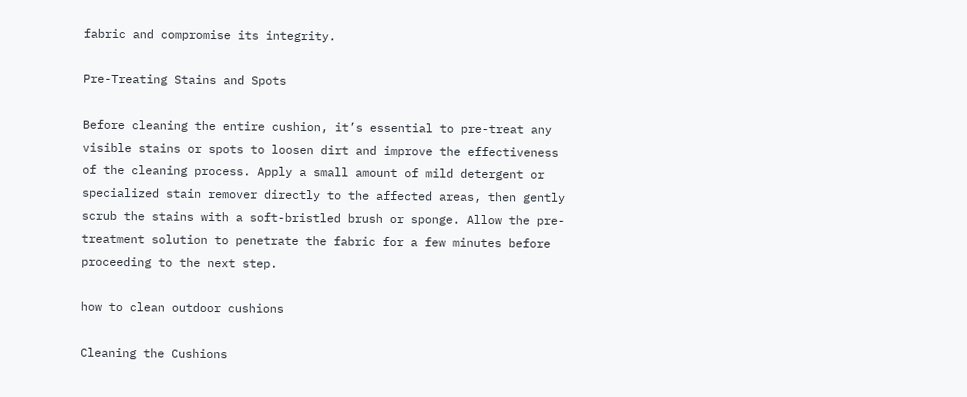fabric and compromise its integrity.

Pre-Treating Stains and Spots

Before cleaning the entire cushion, it’s essential to pre-treat any visible stains or spots to loosen dirt and improve the effectiveness of the cleaning process. Apply a small amount of mild detergent or specialized stain remover directly to the affected areas, then gently scrub the stains with a soft-bristled brush or sponge. Allow the pre-treatment solution to penetrate the fabric for a few minutes before proceeding to the next step.

how to clean outdoor cushions

Cleaning the Cushions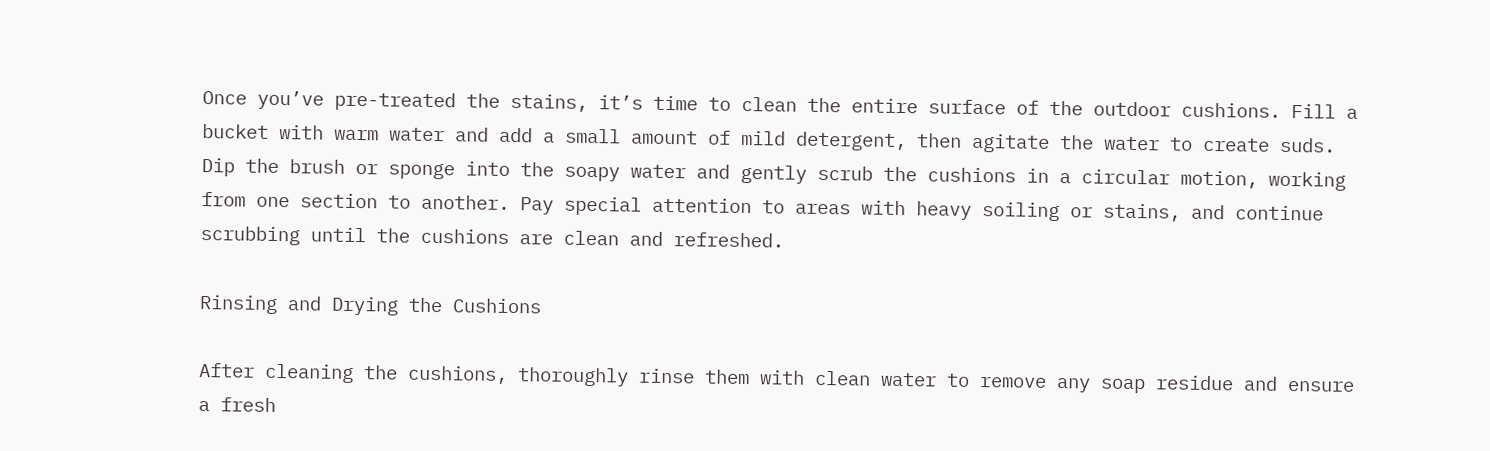Once you’ve pre-treated the stains, it’s time to clean the entire surface of the outdoor cushions. Fill a bucket with warm water and add a small amount of mild detergent, then agitate the water to create suds. Dip the brush or sponge into the soapy water and gently scrub the cushions in a circular motion, working from one section to another. Pay special attention to areas with heavy soiling or stains, and continue scrubbing until the cushions are clean and refreshed.

Rinsing and Drying the Cushions

After cleaning the cushions, thoroughly rinse them with clean water to remove any soap residue and ensure a fresh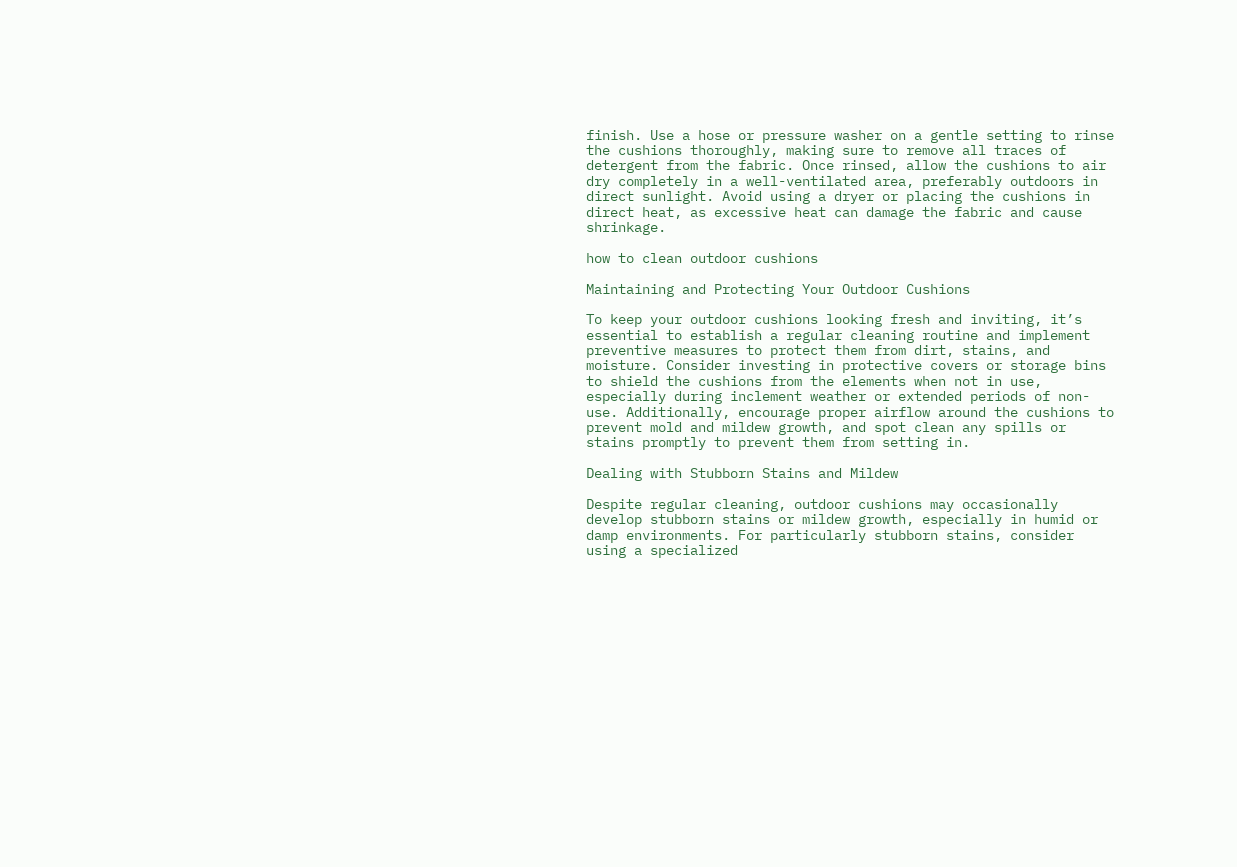finish. Use a hose or pressure washer on a gentle setting to rinse the cushions thoroughly, making sure to remove all traces of detergent from the fabric. Once rinsed, allow the cushions to air dry completely in a well-ventilated area, preferably outdoors in direct sunlight. Avoid using a dryer or placing the cushions in direct heat, as excessive heat can damage the fabric and cause shrinkage.

how to clean outdoor cushions

Maintaining and Protecting Your Outdoor Cushions

To keep your outdoor cushions looking fresh and inviting, it’s essential to establish a regular cleaning routine and implement preventive measures to protect them from dirt, stains, and moisture. Consider investing in protective covers or storage bins to shield the cushions from the elements when not in use, especially during inclement weather or extended periods of non-use. Additionally, encourage proper airflow around the cushions to prevent mold and mildew growth, and spot clean any spills or stains promptly to prevent them from setting in.

Dealing with Stubborn Stains and Mildew

Despite regular cleaning, outdoor cushions may occasionally develop stubborn stains or mildew growth, especially in humid or damp environments. For particularly stubborn stains, consider using a specialized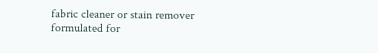fabric cleaner or stain remover formulated for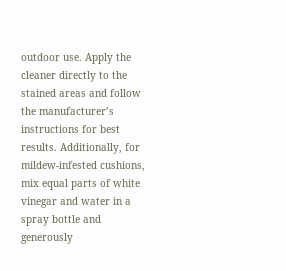outdoor use. Apply the cleaner directly to the stained areas and follow the manufacturer’s instructions for best results. Additionally, for mildew-infested cushions, mix equal parts of white vinegar and water in a spray bottle and generously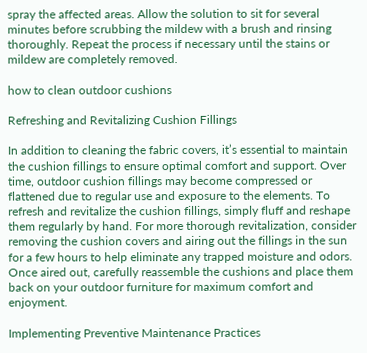spray the affected areas. Allow the solution to sit for several minutes before scrubbing the mildew with a brush and rinsing thoroughly. Repeat the process if necessary until the stains or mildew are completely removed.

how to clean outdoor cushions

Refreshing and Revitalizing Cushion Fillings

In addition to cleaning the fabric covers, it’s essential to maintain the cushion fillings to ensure optimal comfort and support. Over time, outdoor cushion fillings may become compressed or flattened due to regular use and exposure to the elements. To refresh and revitalize the cushion fillings, simply fluff and reshape them regularly by hand. For more thorough revitalization, consider removing the cushion covers and airing out the fillings in the sun for a few hours to help eliminate any trapped moisture and odors. Once aired out, carefully reassemble the cushions and place them back on your outdoor furniture for maximum comfort and enjoyment.

Implementing Preventive Maintenance Practices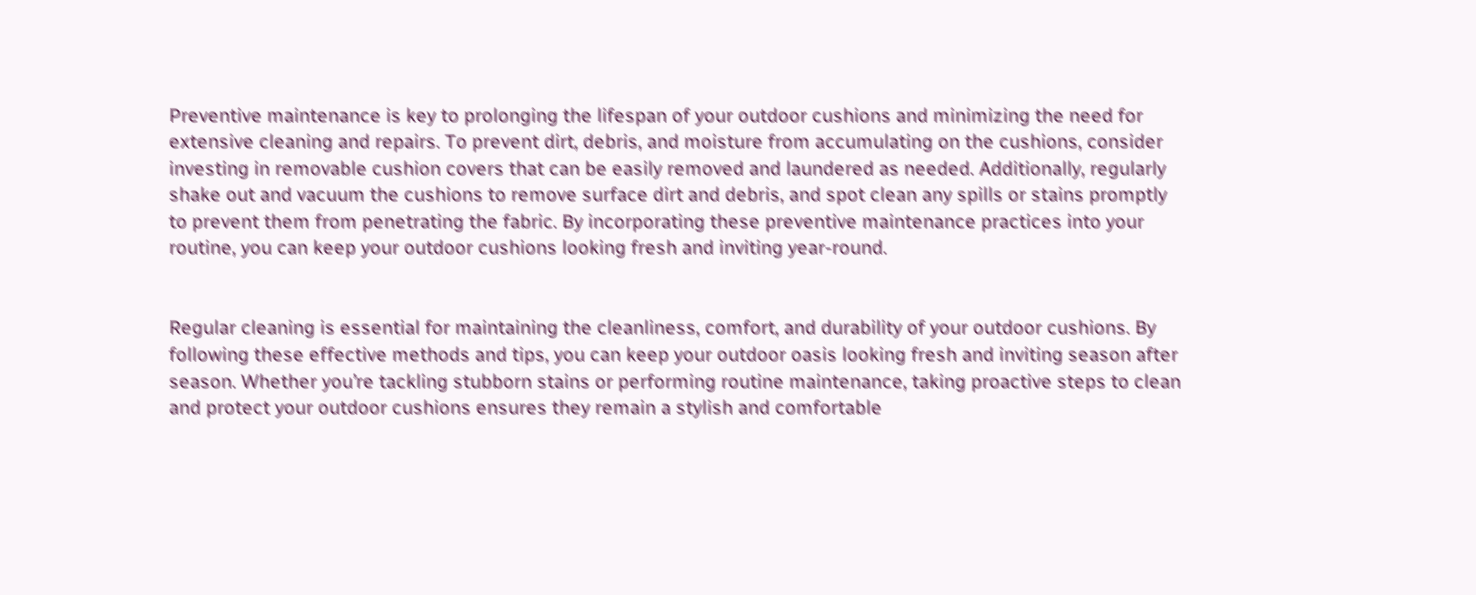Preventive maintenance is key to prolonging the lifespan of your outdoor cushions and minimizing the need for extensive cleaning and repairs. To prevent dirt, debris, and moisture from accumulating on the cushions, consider investing in removable cushion covers that can be easily removed and laundered as needed. Additionally, regularly shake out and vacuum the cushions to remove surface dirt and debris, and spot clean any spills or stains promptly to prevent them from penetrating the fabric. By incorporating these preventive maintenance practices into your routine, you can keep your outdoor cushions looking fresh and inviting year-round.


Regular cleaning is essential for maintaining the cleanliness, comfort, and durability of your outdoor cushions. By following these effective methods and tips, you can keep your outdoor oasis looking fresh and inviting season after season. Whether you’re tackling stubborn stains or performing routine maintenance, taking proactive steps to clean and protect your outdoor cushions ensures they remain a stylish and comfortable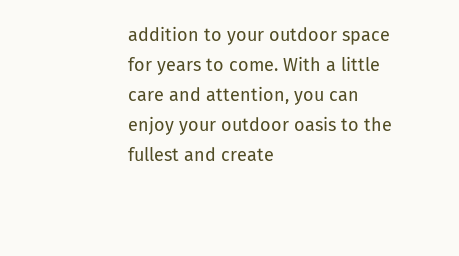addition to your outdoor space for years to come. With a little care and attention, you can enjoy your outdoor oasis to the fullest and create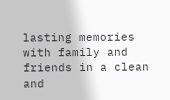lasting memories with family and friends in a clean and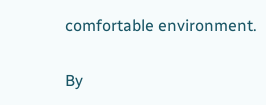comfortable environment.

By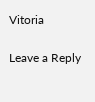Vitoria

Leave a Reply